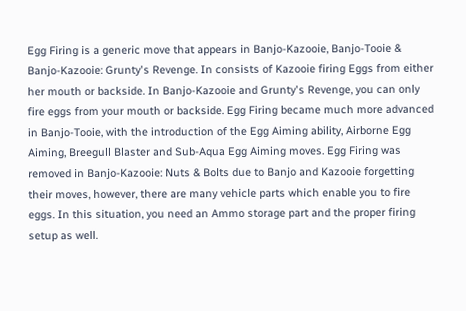Egg Firing is a generic move that appears in Banjo-Kazooie, Banjo-Tooie & Banjo-Kazooie: Grunty's Revenge. In consists of Kazooie firing Eggs from either her mouth or backside. In Banjo-Kazooie and Grunty's Revenge, you can only fire eggs from your mouth or backside. Egg Firing became much more advanced in Banjo-Tooie, with the introduction of the Egg Aiming ability, Airborne Egg Aiming, Breegull Blaster and Sub-Aqua Egg Aiming moves. Egg Firing was removed in Banjo-Kazooie: Nuts & Bolts due to Banjo and Kazooie forgetting their moves, however, there are many vehicle parts which enable you to fire eggs. In this situation, you need an Ammo storage part and the proper firing setup as well.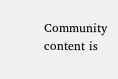Community content is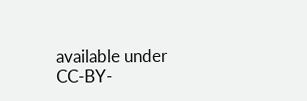available under CC-BY-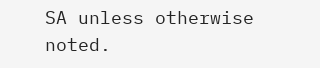SA unless otherwise noted.